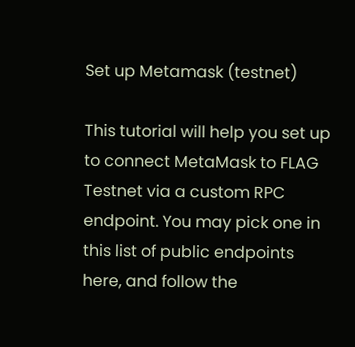Set up Metamask (testnet)

This tutorial will help you set up to connect MetaMask to FLAG Testnet via a custom RPC endpoint. You may pick one in this list of public endpoints here, and follow the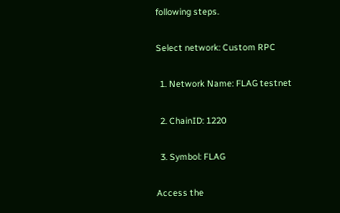following steps.

Select network: Custom RPC

  1. Network Name: FLAG testnet

  2. ChainID: 1220

  3. Symbol: FLAG

Access the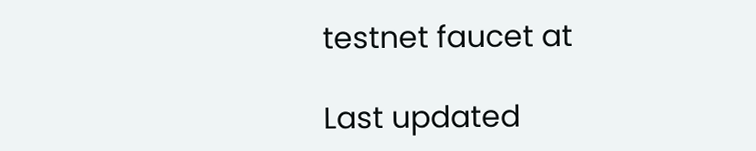testnet faucet at

Last updated